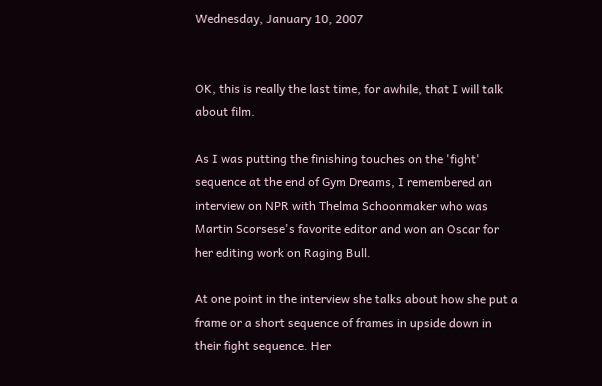Wednesday, January 10, 2007


OK, this is really the last time, for awhile, that I will talk about film.

As I was putting the finishing touches on the 'fight' sequence at the end of Gym Dreams, I remembered an interview on NPR with Thelma Schoonmaker who was Martin Scorsese's favorite editor and won an Oscar for her editing work on Raging Bull.

At one point in the interview she talks about how she put a frame or a short sequence of frames in upside down in their fight sequence. Her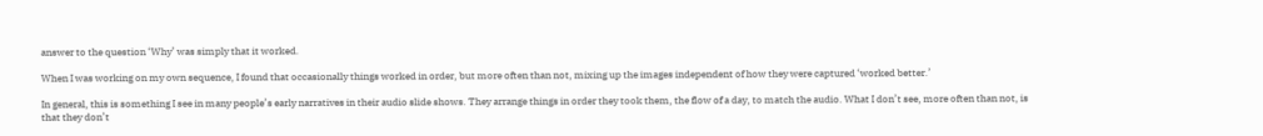answer to the question ‘Why’ was simply that it worked.

When I was working on my own sequence, I found that occasionally things worked in order, but more often than not, mixing up the images independent of how they were captured ‘worked better.’

In general, this is something I see in many people’s early narratives in their audio slide shows. They arrange things in order they took them, the flow of a day, to match the audio. What I don’t see, more often than not, is that they don’t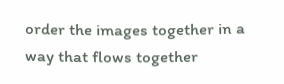order the images together in a way that flows together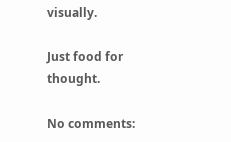visually.

Just food for thought.

No comments: